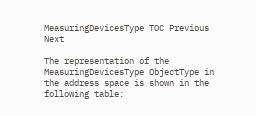MeasuringDevicesType TOC Previous Next

The representation of the MeasuringDevicesType ObjectType in the address space is shown in the following table: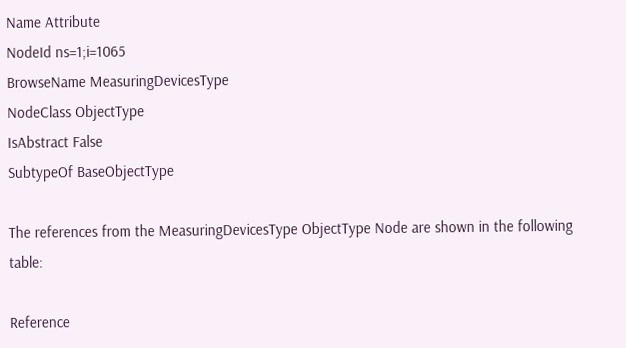Name Attribute
NodeId ns=1;i=1065
BrowseName MeasuringDevicesType
NodeClass ObjectType
IsAbstract False
SubtypeOf BaseObjectType

The references from the MeasuringDevicesType ObjectType Node are shown in the following table:

Reference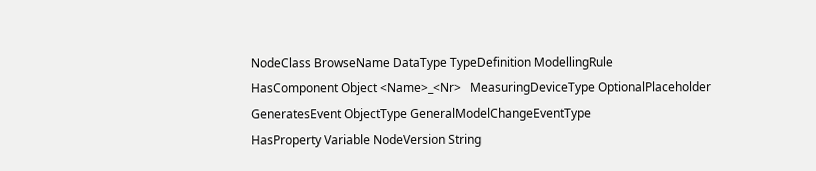NodeClass BrowseName DataType TypeDefinition ModellingRule
HasComponent Object <Name>_<Nr>   MeasuringDeviceType OptionalPlaceholder
GeneratesEvent ObjectType GeneralModelChangeEventType
HasProperty Variable NodeVersion String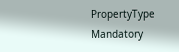PropertyType Mandatory